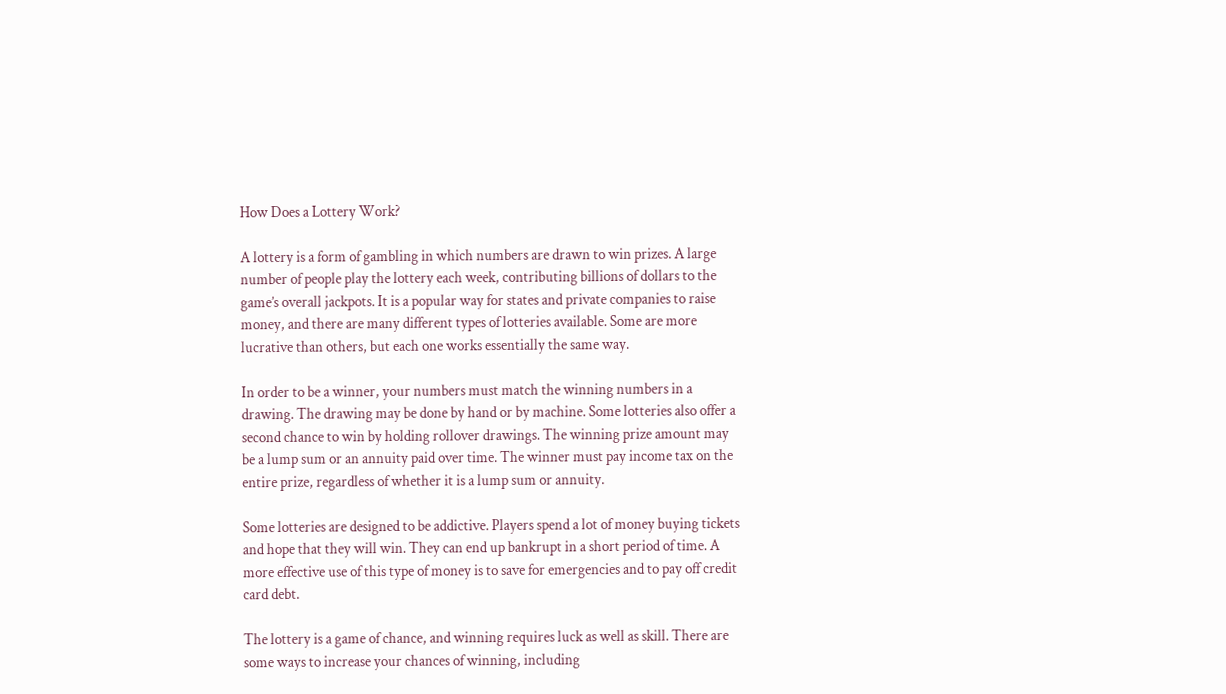How Does a Lottery Work?

A lottery is a form of gambling in which numbers are drawn to win prizes. A large number of people play the lottery each week, contributing billions of dollars to the game’s overall jackpots. It is a popular way for states and private companies to raise money, and there are many different types of lotteries available. Some are more lucrative than others, but each one works essentially the same way.

In order to be a winner, your numbers must match the winning numbers in a drawing. The drawing may be done by hand or by machine. Some lotteries also offer a second chance to win by holding rollover drawings. The winning prize amount may be a lump sum or an annuity paid over time. The winner must pay income tax on the entire prize, regardless of whether it is a lump sum or annuity.

Some lotteries are designed to be addictive. Players spend a lot of money buying tickets and hope that they will win. They can end up bankrupt in a short period of time. A more effective use of this type of money is to save for emergencies and to pay off credit card debt.

The lottery is a game of chance, and winning requires luck as well as skill. There are some ways to increase your chances of winning, including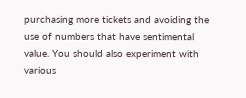purchasing more tickets and avoiding the use of numbers that have sentimental value. You should also experiment with various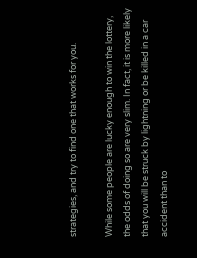strategies, and try to find one that works for you.

While some people are lucky enough to win the lottery, the odds of doing so are very slim. In fact, it is more likely that you will be struck by lightning or be killed in a car accident than to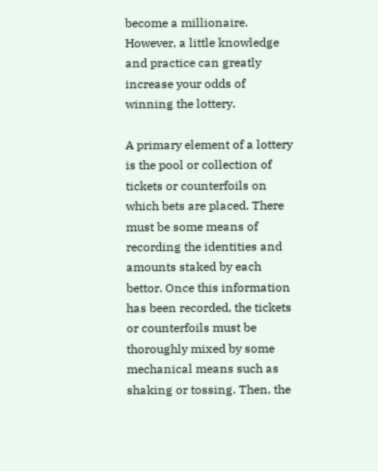become a millionaire. However, a little knowledge and practice can greatly increase your odds of winning the lottery.

A primary element of a lottery is the pool or collection of tickets or counterfoils on which bets are placed. There must be some means of recording the identities and amounts staked by each bettor. Once this information has been recorded, the tickets or counterfoils must be thoroughly mixed by some mechanical means such as shaking or tossing. Then, the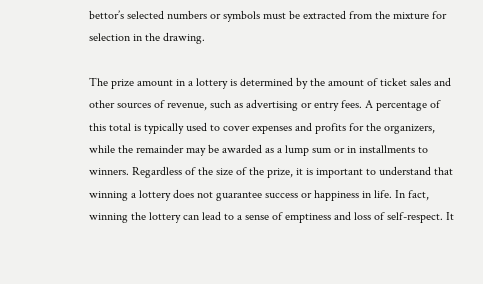bettor’s selected numbers or symbols must be extracted from the mixture for selection in the drawing.

The prize amount in a lottery is determined by the amount of ticket sales and other sources of revenue, such as advertising or entry fees. A percentage of this total is typically used to cover expenses and profits for the organizers, while the remainder may be awarded as a lump sum or in installments to winners. Regardless of the size of the prize, it is important to understand that winning a lottery does not guarantee success or happiness in life. In fact, winning the lottery can lead to a sense of emptiness and loss of self-respect. It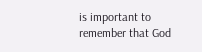is important to remember that God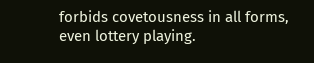forbids covetousness in all forms, even lottery playing.